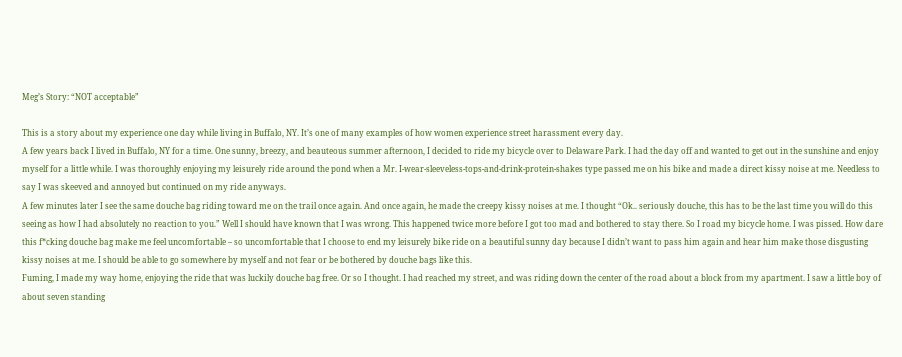Meg’s Story: “NOT acceptable”

This is a story about my experience one day while living in Buffalo, NY. It’s one of many examples of how women experience street harassment every day.
A few years back I lived in Buffalo, NY for a time. One sunny, breezy, and beauteous summer afternoon, I decided to ride my bicycle over to Delaware Park. I had the day off and wanted to get out in the sunshine and enjoy myself for a little while. I was thoroughly enjoying my leisurely ride around the pond when a Mr. I-wear-sleeveless-tops-and-drink-protein-shakes type passed me on his bike and made a direct kissy noise at me. Needless to say I was skeeved and annoyed but continued on my ride anyways.
A few minutes later I see the same douche bag riding toward me on the trail once again. And once again, he made the creepy kissy noises at me. I thought “Ok.. seriously douche, this has to be the last time you will do this seeing as how I had absolutely no reaction to you.” Well I should have known that I was wrong. This happened twice more before I got too mad and bothered to stay there. So I road my bicycle home. I was pissed. How dare this f*cking douche bag make me feel uncomfortable – so uncomfortable that I choose to end my leisurely bike ride on a beautiful sunny day because I didn’t want to pass him again and hear him make those disgusting kissy noises at me. I should be able to go somewhere by myself and not fear or be bothered by douche bags like this.
Fuming, I made my way home, enjoying the ride that was luckily douche bag free. Or so I thought. I had reached my street, and was riding down the center of the road about a block from my apartment. I saw a little boy of about seven standing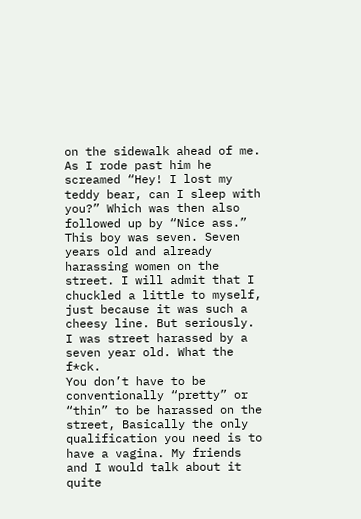on the sidewalk ahead of me. As I rode past him he screamed “Hey! I lost my teddy bear, can I sleep with you?” Which was then also followed up by “Nice ass.” This boy was seven. Seven years old and already harassing women on the street. I will admit that I chuckled a little to myself, just because it was such a cheesy line. But seriously. I was street harassed by a seven year old. What the f*ck.
You don’t have to be conventionally “pretty” or “thin” to be harassed on the street, Basically the only qualification you need is to have a vagina. My friends and I would talk about it quite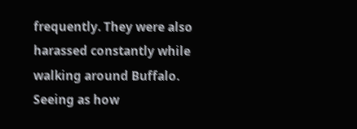frequently. They were also harassed constantly while walking around Buffalo. Seeing as how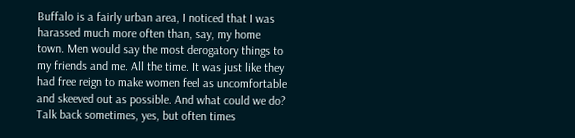Buffalo is a fairly urban area, I noticed that I was harassed much more often than, say, my home town. Men would say the most derogatory things to my friends and me. All the time. It was just like they had free reign to make women feel as uncomfortable and skeeved out as possible. And what could we do? Talk back sometimes, yes, but often times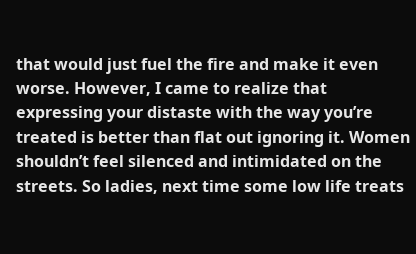that would just fuel the fire and make it even worse. However, I came to realize that expressing your distaste with the way you’re treated is better than flat out ignoring it. Women shouldn’t feel silenced and intimidated on the streets. So ladies, next time some low life treats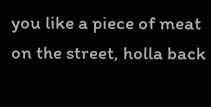you like a piece of meat on the street, holla back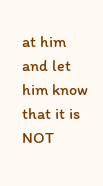at him and let him know that it is NOT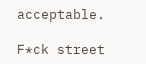acceptable.

F*ck street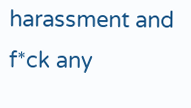harassment and f*ck any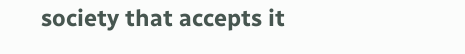society that accepts it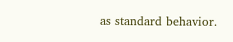as standard behavior.